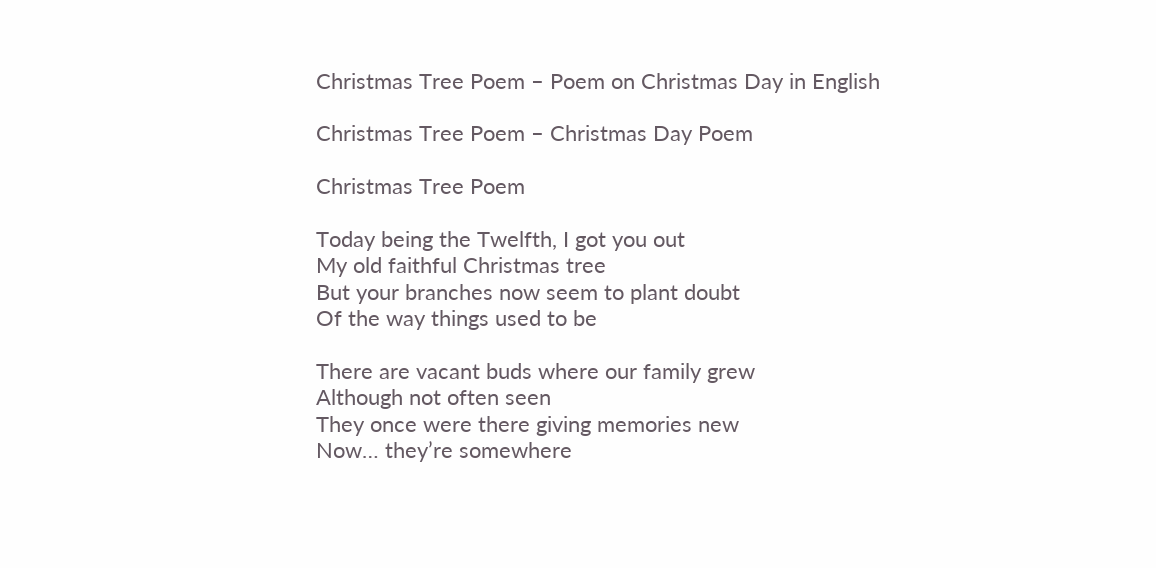Christmas Tree Poem – Poem on Christmas Day in English

Christmas Tree Poem – Christmas Day Poem

Christmas Tree Poem

Today being the Twelfth, I got you out
My old faithful Christmas tree
But your branches now seem to plant doubt
Of the way things used to be

There are vacant buds where our family grew
Although not often seen
They once were there giving memories new
Now… they’re somewhere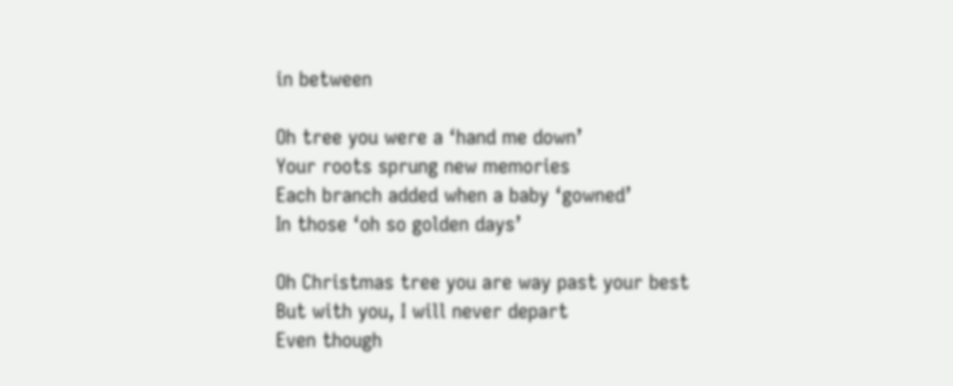in between

Oh tree you were a ‘hand me down’
Your roots sprung new memories
Each branch added when a baby ‘gowned’
In those ‘oh so golden days’

Oh Christmas tree you are way past your best
But with you, I will never depart
Even though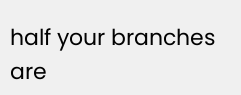half your branches are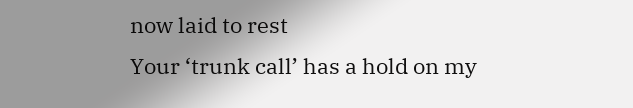now laid to rest
Your ‘trunk call’ has a hold on my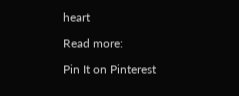heart

Read more:

Pin It on Pinterest